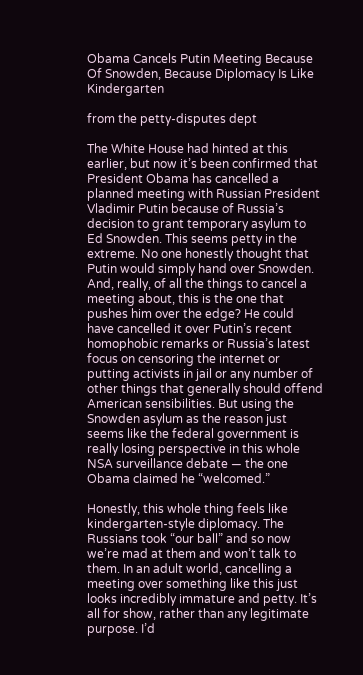Obama Cancels Putin Meeting Because Of Snowden, Because Diplomacy Is Like Kindergarten

from the petty-disputes dept

The White House had hinted at this earlier, but now it’s been confirmed that President Obama has cancelled a planned meeting with Russian President Vladimir Putin because of Russia’s decision to grant temporary asylum to Ed Snowden. This seems petty in the extreme. No one honestly thought that Putin would simply hand over Snowden. And, really, of all the things to cancel a meeting about, this is the one that pushes him over the edge? He could have cancelled it over Putin’s recent homophobic remarks or Russia’s latest focus on censoring the internet or putting activists in jail or any number of other things that generally should offend American sensibilities. But using the Snowden asylum as the reason just seems like the federal government is really losing perspective in this whole NSA surveillance debate — the one Obama claimed he “welcomed.”

Honestly, this whole thing feels like kindergarten-style diplomacy. The Russians took “our ball” and so now we’re mad at them and won’t talk to them. In an adult world, cancelling a meeting over something like this just looks incredibly immature and petty. It’s all for show, rather than any legitimate purpose. I’d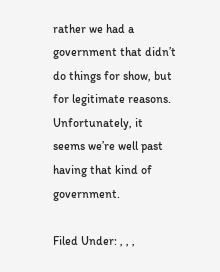rather we had a government that didn’t do things for show, but for legitimate reasons. Unfortunately, it seems we’re well past having that kind of government.

Filed Under: , , ,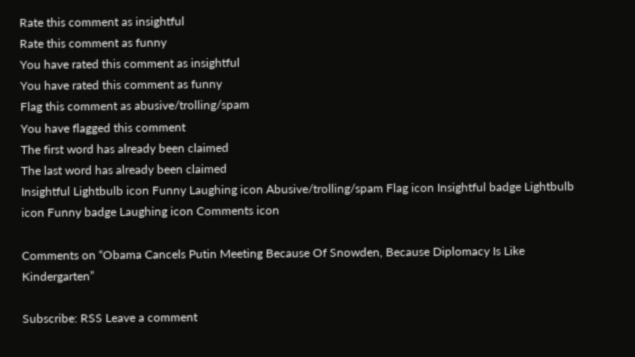Rate this comment as insightful
Rate this comment as funny
You have rated this comment as insightful
You have rated this comment as funny
Flag this comment as abusive/trolling/spam
You have flagged this comment
The first word has already been claimed
The last word has already been claimed
Insightful Lightbulb icon Funny Laughing icon Abusive/trolling/spam Flag icon Insightful badge Lightbulb icon Funny badge Laughing icon Comments icon

Comments on “Obama Cancels Putin Meeting Because Of Snowden, Because Diplomacy Is Like Kindergarten”

Subscribe: RSS Leave a comment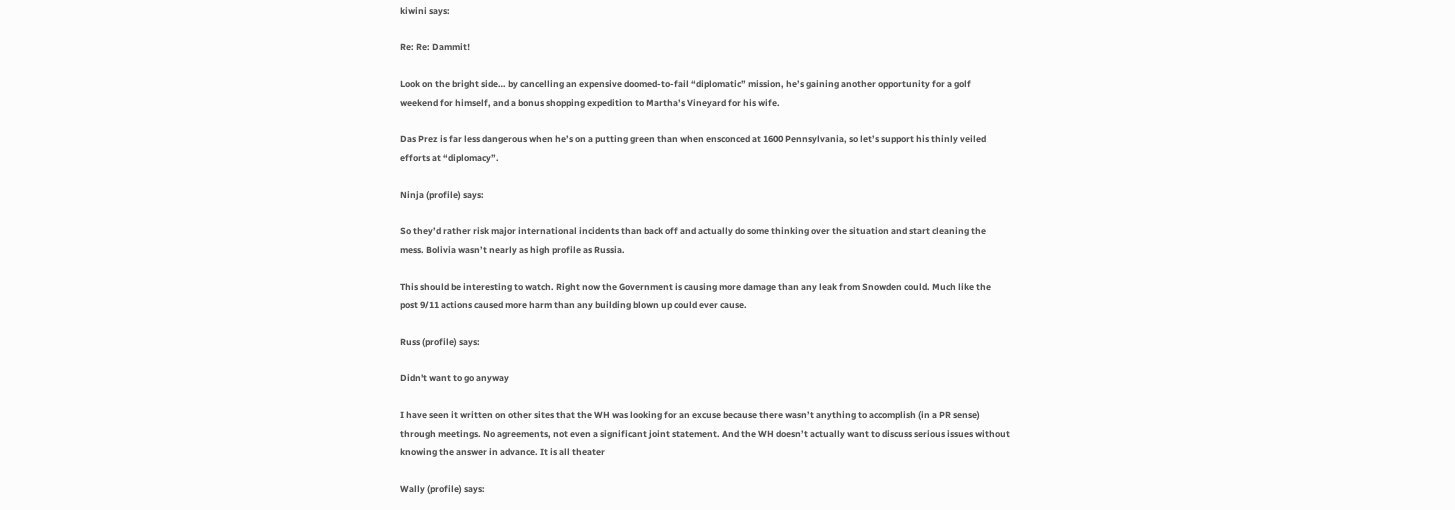kiwini says:

Re: Re: Dammit!

Look on the bright side… by cancelling an expensive doomed-to-fail “diplomatic” mission, he’s gaining another opportunity for a golf weekend for himself, and a bonus shopping expedition to Martha’s Vineyard for his wife.

Das Prez is far less dangerous when he’s on a putting green than when ensconced at 1600 Pennsylvania, so let’s support his thinly veiled efforts at “diplomacy”.

Ninja (profile) says:

So they’d rather risk major international incidents than back off and actually do some thinking over the situation and start cleaning the mess. Bolivia wasn’t nearly as high profile as Russia.

This should be interesting to watch. Right now the Government is causing more damage than any leak from Snowden could. Much like the post 9/11 actions caused more harm than any building blown up could ever cause.

Russ (profile) says:

Didn't want to go anyway

I have seen it written on other sites that the WH was looking for an excuse because there wasn’t anything to accomplish (in a PR sense) through meetings. No agreements, not even a significant joint statement. And the WH doesn’t actually want to discuss serious issues without knowing the answer in advance. It is all theater

Wally (profile) says: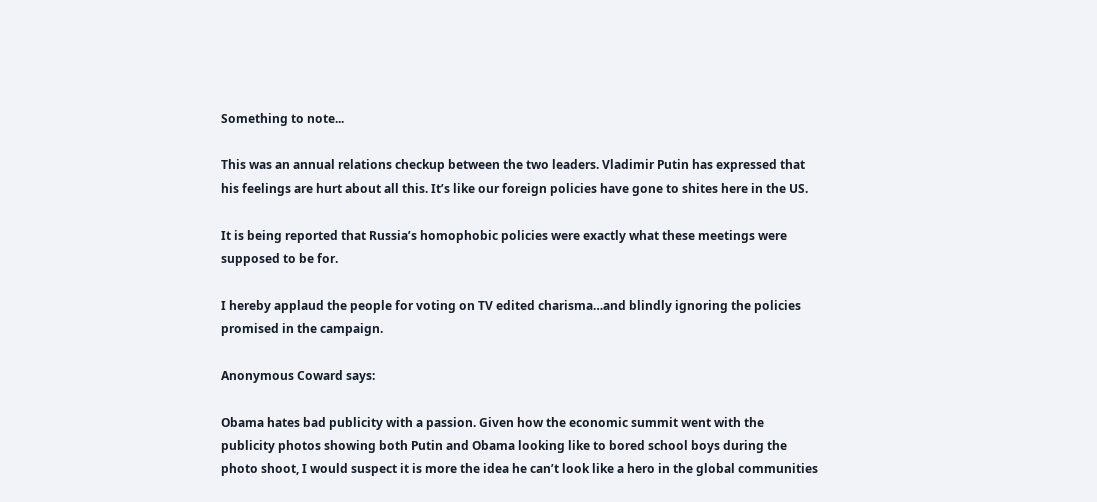Something to note...

This was an annual relations checkup between the two leaders. Vladimir Putin has expressed that his feelings are hurt about all this. It’s like our foreign policies have gone to shites here in the US.

It is being reported that Russia’s homophobic policies were exactly what these meetings were supposed to be for.

I hereby applaud the people for voting on TV edited charisma…and blindly ignoring the policies promised in the campaign.

Anonymous Coward says:

Obama hates bad publicity with a passion. Given how the economic summit went with the publicity photos showing both Putin and Obama looking like to bored school boys during the photo shoot, I would suspect it is more the idea he can’t look like a hero in the global communities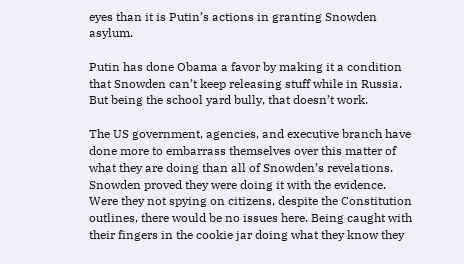eyes than it is Putin’s actions in granting Snowden asylum.

Putin has done Obama a favor by making it a condition that Snowden can’t keep releasing stuff while in Russia. But being the school yard bully, that doesn’t work.

The US government, agencies, and executive branch have done more to embarrass themselves over this matter of what they are doing than all of Snowden’s revelations. Snowden proved they were doing it with the evidence. Were they not spying on citizens, despite the Constitution outlines, there would be no issues here. Being caught with their fingers in the cookie jar doing what they know they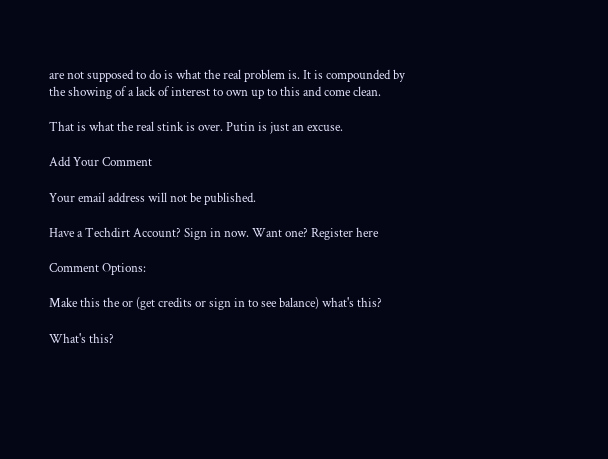are not supposed to do is what the real problem is. It is compounded by the showing of a lack of interest to own up to this and come clean.

That is what the real stink is over. Putin is just an excuse.

Add Your Comment

Your email address will not be published.

Have a Techdirt Account? Sign in now. Want one? Register here

Comment Options:

Make this the or (get credits or sign in to see balance) what's this?

What's this?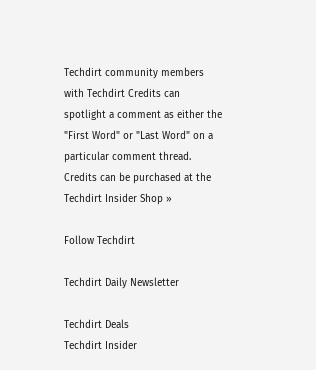Techdirt community members with Techdirt Credits can spotlight a comment as either the "First Word" or "Last Word" on a particular comment thread. Credits can be purchased at the Techdirt Insider Shop »

Follow Techdirt

Techdirt Daily Newsletter

Techdirt Deals
Techdirt Insider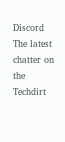Discord
The latest chatter on the Techdirt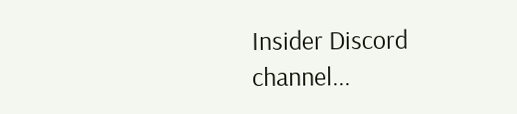Insider Discord channel...